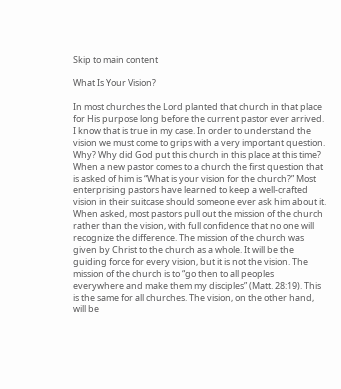Skip to main content

What Is Your Vision?

In most churches the Lord planted that church in that place for His purpose long before the current pastor ever arrived. I know that is true in my case. In order to understand the vision we must come to grips with a very important question. Why? Why did God put this church in this place at this time? When a new pastor comes to a church the first question that is asked of him is “What is your vision for the church?” Most enterprising pastors have learned to keep a well-crafted vision in their suitcase should someone ever ask him about it. When asked, most pastors pull out the mission of the church rather than the vision, with full confidence that no one will recognize the difference. The mission of the church was given by Christ to the church as a whole. It will be the guiding force for every vision, but it is not the vision. The mission of the church is to “go then to all peoples everywhere and make them my disciples” (Matt. 28:19). This is the same for all churches. The vision, on the other hand, will be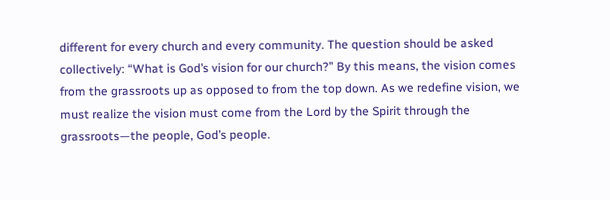different for every church and every community. The question should be asked collectively: “What is God’s vision for our church?” By this means, the vision comes from the grassroots up as opposed to from the top down. As we redefine vision, we must realize the vision must come from the Lord by the Spirit through the grassroots—the people, God’s people.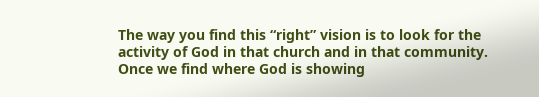The way you find this “right” vision is to look for the activity of God in that church and in that community. Once we find where God is showing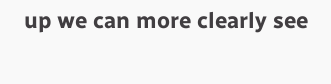up we can more clearly see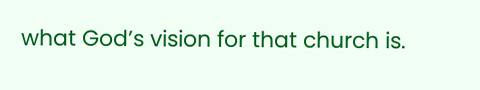what God’s vision for that church is.